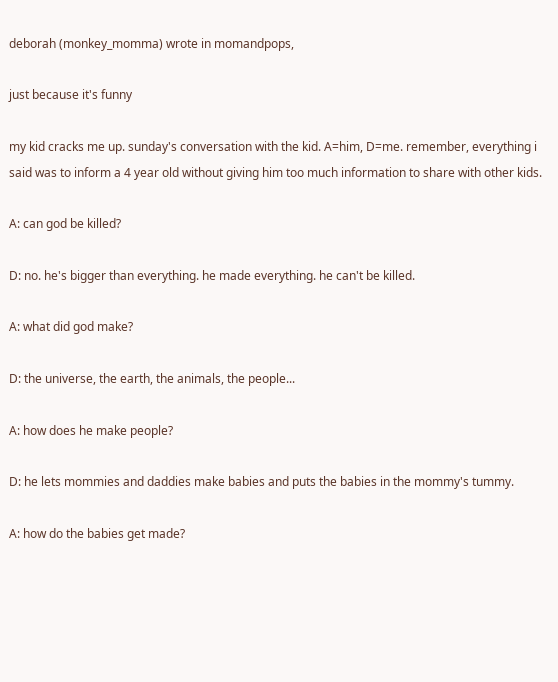deborah (monkey_momma) wrote in momandpops,

just because it's funny

my kid cracks me up. sunday's conversation with the kid. A=him, D=me. remember, everything i said was to inform a 4 year old without giving him too much information to share with other kids.

A: can god be killed?

D: no. he's bigger than everything. he made everything. he can't be killed.

A: what did god make?

D: the universe, the earth, the animals, the people...

A: how does he make people?

D: he lets mommies and daddies make babies and puts the babies in the mommy's tummy.

A: how do the babies get made?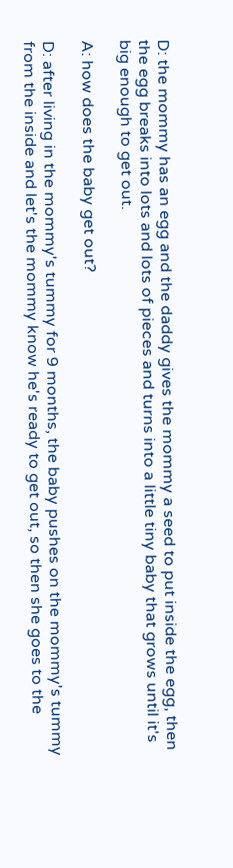D: the mommy has an egg and the daddy gives the mommy a seed to put inside the egg, then the egg breaks into lots and lots of pieces and turns into a little tiny baby that grows until it's big enough to get out.

A: how does the baby get out?

D: after living in the mommy's tummy for 9 months, the baby pushes on the mommy's tummy from the inside and let's the mommy know he's ready to get out, so then she goes to the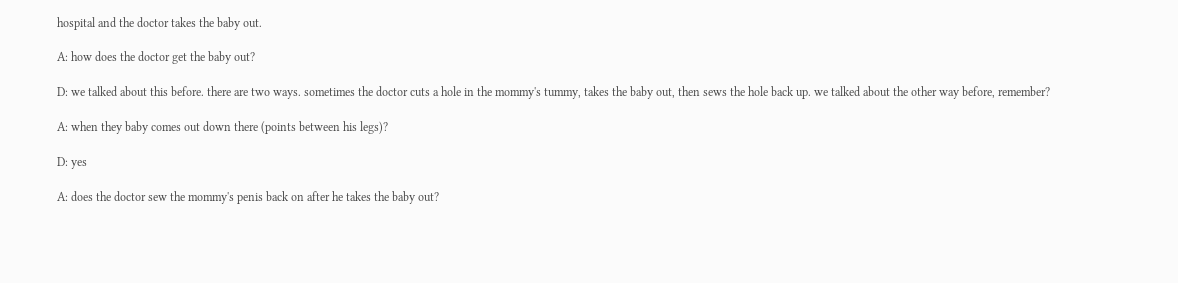hospital and the doctor takes the baby out.

A: how does the doctor get the baby out?

D: we talked about this before. there are two ways. sometimes the doctor cuts a hole in the mommy's tummy, takes the baby out, then sews the hole back up. we talked about the other way before, remember?

A: when they baby comes out down there (points between his legs)?

D: yes

A: does the doctor sew the mommy's penis back on after he takes the baby out?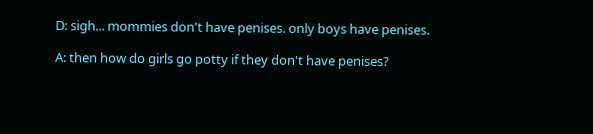D: sigh... mommies don't have penises. only boys have penises.

A: then how do girls go potty if they don't have penises?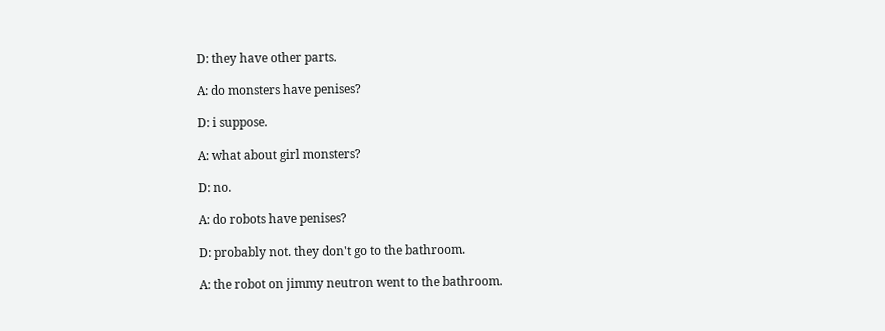D: they have other parts.

A: do monsters have penises?

D: i suppose.

A: what about girl monsters?

D: no.

A: do robots have penises?

D: probably not. they don't go to the bathroom.

A: the robot on jimmy neutron went to the bathroom.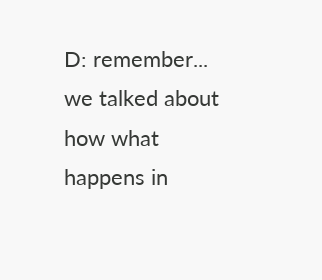D: remember... we talked about how what happens in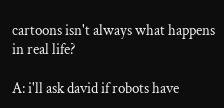cartoons isn't always what happens in real life?

A: i'll ask david if robots have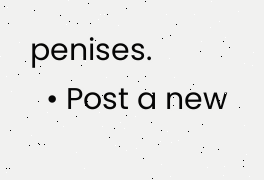penises.
  • Post a new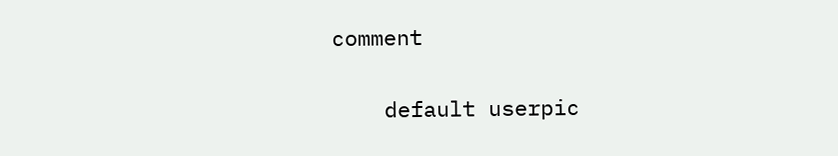comment


    default userpic